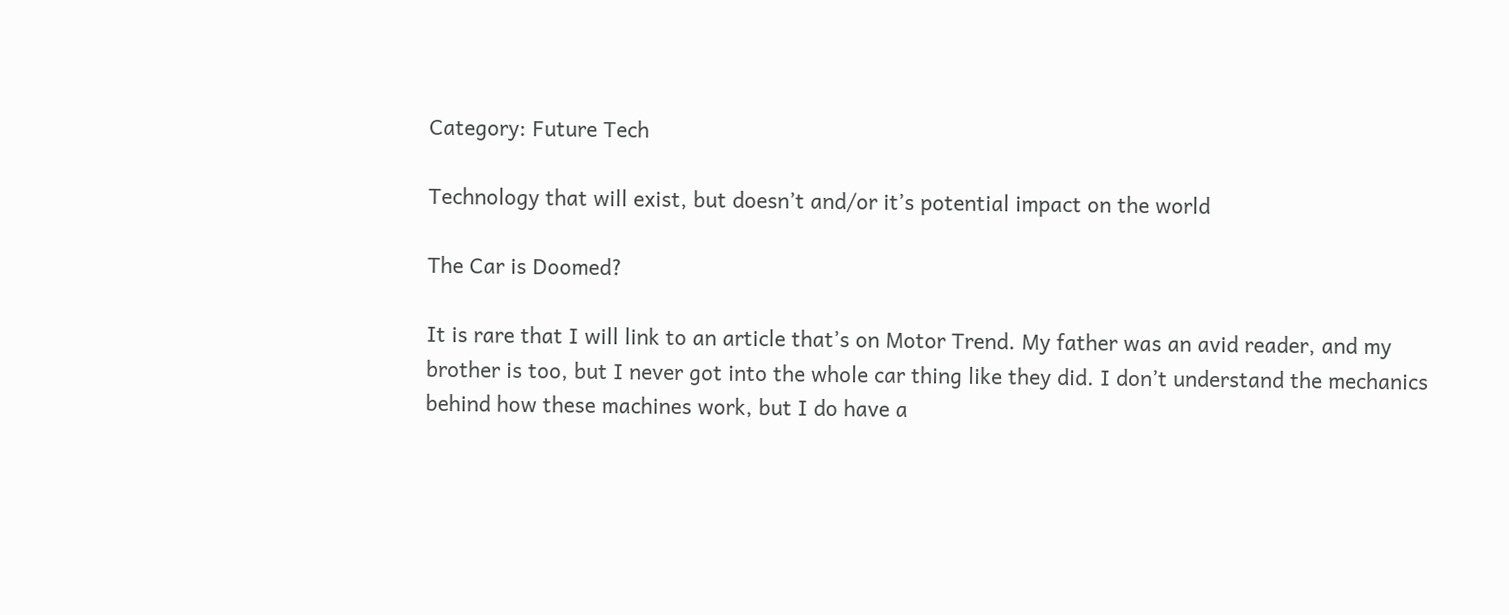Category: Future Tech

Technology that will exist, but doesn’t and/or it’s potential impact on the world

The Car is Doomed?

It is rare that I will link to an article that’s on Motor Trend. My father was an avid reader, and my brother is too, but I never got into the whole car thing like they did. I don’t understand the mechanics behind how these machines work, but I do have a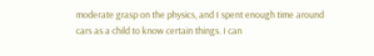moderate grasp on the physics, and I spent enough time around cars as a child to know certain things. I can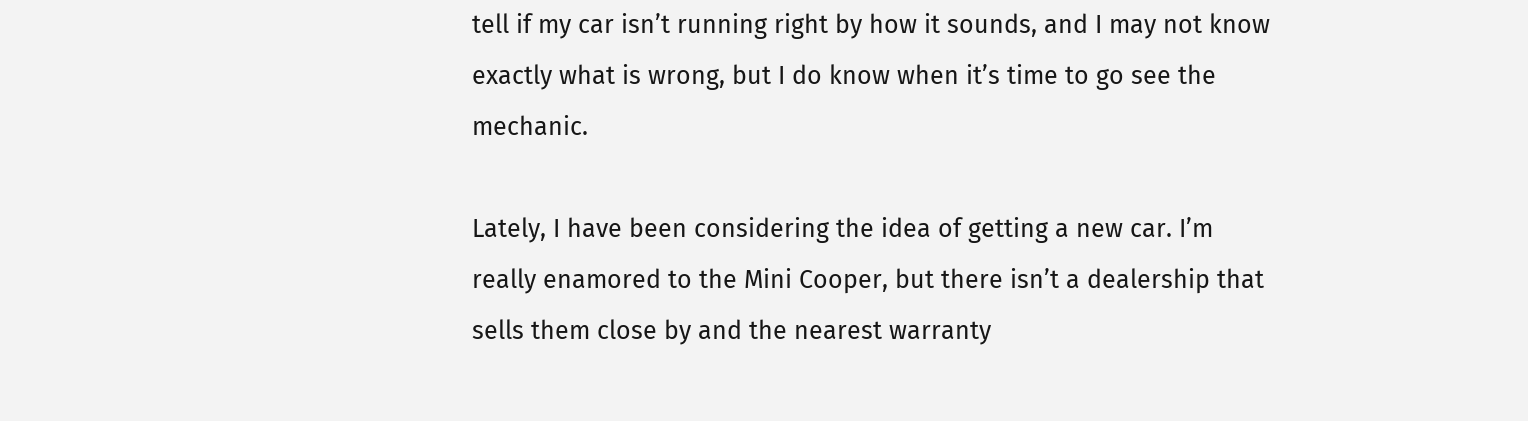tell if my car isn’t running right by how it sounds, and I may not know exactly what is wrong, but I do know when it’s time to go see the mechanic.

Lately, I have been considering the idea of getting a new car. I’m really enamored to the Mini Cooper, but there isn’t a dealership that sells them close by and the nearest warranty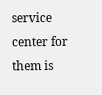service center for them is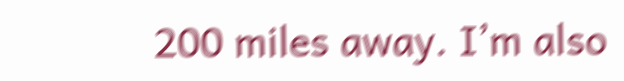200 miles away. I’m also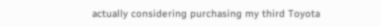actually considering purchasing my third Toyota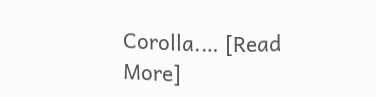Corolla.… [Read More]